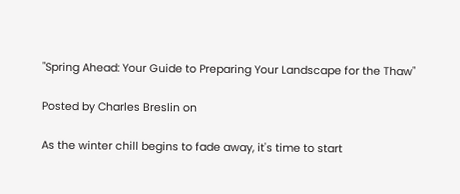"Spring Ahead: Your Guide to Preparing Your Landscape for the Thaw"

Posted by Charles Breslin on

As the winter chill begins to fade away, it's time to start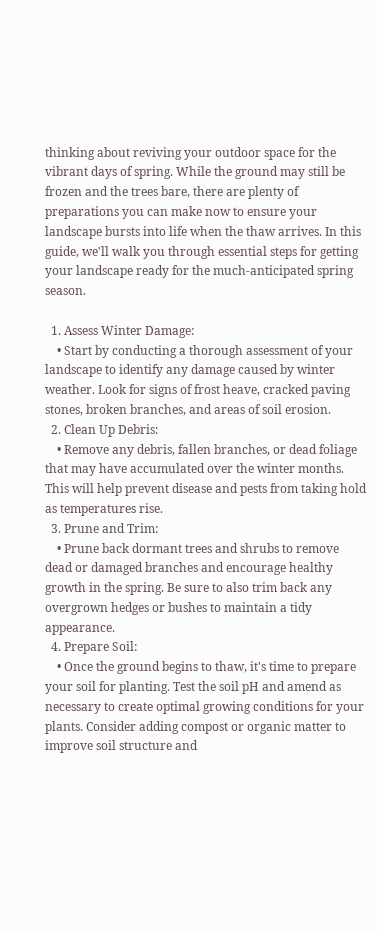thinking about reviving your outdoor space for the vibrant days of spring. While the ground may still be frozen and the trees bare, there are plenty of preparations you can make now to ensure your landscape bursts into life when the thaw arrives. In this guide, we'll walk you through essential steps for getting your landscape ready for the much-anticipated spring season.

  1. Assess Winter Damage:
    • Start by conducting a thorough assessment of your landscape to identify any damage caused by winter weather. Look for signs of frost heave, cracked paving stones, broken branches, and areas of soil erosion.
  2. Clean Up Debris:
    • Remove any debris, fallen branches, or dead foliage that may have accumulated over the winter months. This will help prevent disease and pests from taking hold as temperatures rise.
  3. Prune and Trim:
    • Prune back dormant trees and shrubs to remove dead or damaged branches and encourage healthy growth in the spring. Be sure to also trim back any overgrown hedges or bushes to maintain a tidy appearance.
  4. Prepare Soil:
    • Once the ground begins to thaw, it's time to prepare your soil for planting. Test the soil pH and amend as necessary to create optimal growing conditions for your plants. Consider adding compost or organic matter to improve soil structure and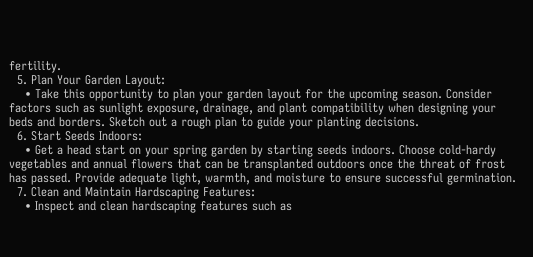fertility.
  5. Plan Your Garden Layout:
    • Take this opportunity to plan your garden layout for the upcoming season. Consider factors such as sunlight exposure, drainage, and plant compatibility when designing your beds and borders. Sketch out a rough plan to guide your planting decisions.
  6. Start Seeds Indoors:
    • Get a head start on your spring garden by starting seeds indoors. Choose cold-hardy vegetables and annual flowers that can be transplanted outdoors once the threat of frost has passed. Provide adequate light, warmth, and moisture to ensure successful germination.
  7. Clean and Maintain Hardscaping Features:
    • Inspect and clean hardscaping features such as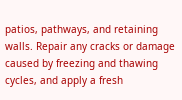patios, pathways, and retaining walls. Repair any cracks or damage caused by freezing and thawing cycles, and apply a fresh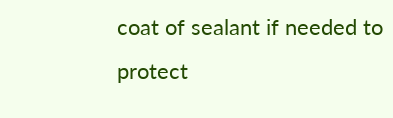coat of sealant if needed to protect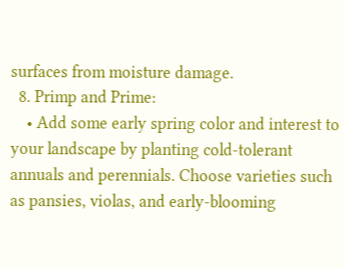surfaces from moisture damage.
  8. Primp and Prime:
    • Add some early spring color and interest to your landscape by planting cold-tolerant annuals and perennials. Choose varieties such as pansies, violas, and early-blooming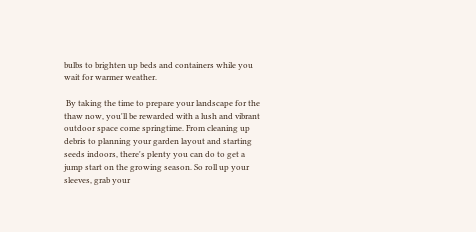bulbs to brighten up beds and containers while you wait for warmer weather.

 By taking the time to prepare your landscape for the thaw now, you'll be rewarded with a lush and vibrant outdoor space come springtime. From cleaning up debris to planning your garden layout and starting seeds indoors, there's plenty you can do to get a jump start on the growing season. So roll up your sleeves, grab your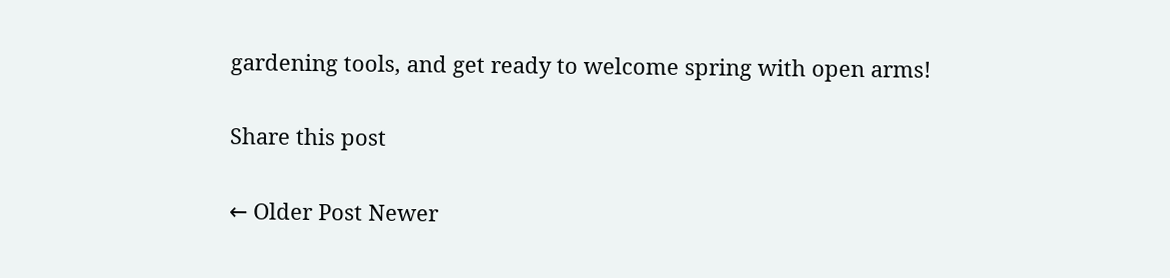gardening tools, and get ready to welcome spring with open arms!

Share this post

← Older Post Newer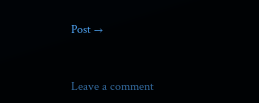Post →


Leave a comment